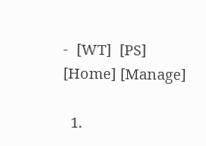-  [WT]  [PS]  [Home] [Manage]

  1.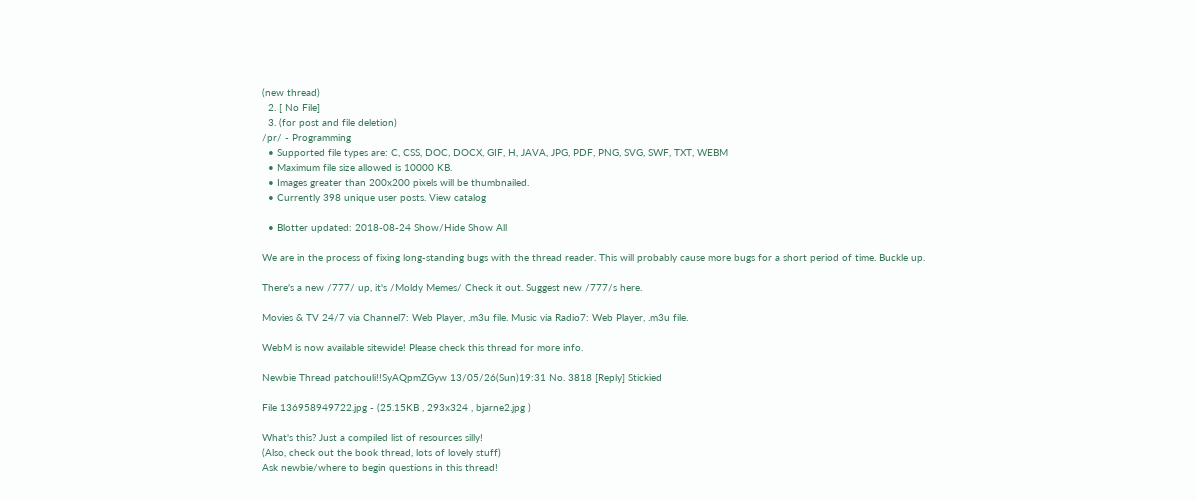(new thread)
  2. [ No File]
  3. (for post and file deletion)
/pr/ - Programming
  • Supported file types are: C, CSS, DOC, DOCX, GIF, H, JAVA, JPG, PDF, PNG, SVG, SWF, TXT, WEBM
  • Maximum file size allowed is 10000 KB.
  • Images greater than 200x200 pixels will be thumbnailed.
  • Currently 398 unique user posts. View catalog

  • Blotter updated: 2018-08-24 Show/Hide Show All

We are in the process of fixing long-standing bugs with the thread reader. This will probably cause more bugs for a short period of time. Buckle up.

There's a new /777/ up, it's /Moldy Memes/ Check it out. Suggest new /777/s here.

Movies & TV 24/7 via Channel7: Web Player, .m3u file. Music via Radio7: Web Player, .m3u file.

WebM is now available sitewide! Please check this thread for more info.

Newbie Thread patchouli!!SyAQpmZGyw 13/05/26(Sun)19:31 No. 3818 [Reply] Stickied

File 136958949722.jpg - (25.15KB , 293x324 , bjarne2.jpg )

What's this? Just a compiled list of resources silly!
(Also, check out the book thread, lots of lovely stuff)
Ask newbie/where to begin questions in this thread!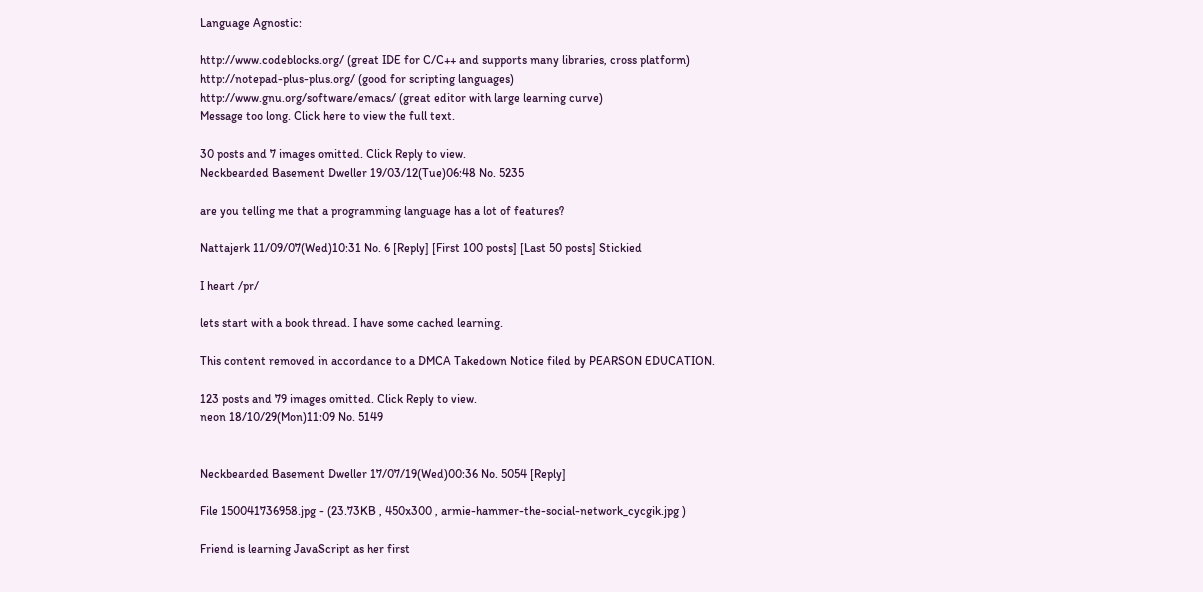Language Agnostic:

http://www.codeblocks.org/ (great IDE for C/C++ and supports many libraries, cross platform)
http://notepad-plus-plus.org/ (good for scripting languages)
http://www.gnu.org/software/emacs/ (great editor with large learning curve)
Message too long. Click here to view the full text.

30 posts and 7 images omitted. Click Reply to view.
Neckbearded Basement Dweller 19/03/12(Tue)06:48 No. 5235

are you telling me that a programming language has a lot of features?

Nattajerk 11/09/07(Wed)10:31 No. 6 [Reply] [First 100 posts] [Last 50 posts] Stickied

I heart /pr/

lets start with a book thread. I have some cached learning.

This content removed in accordance to a DMCA Takedown Notice filed by PEARSON EDUCATION.

123 posts and 79 images omitted. Click Reply to view.
neon 18/10/29(Mon)11:09 No. 5149


Neckbearded Basement Dweller 17/07/19(Wed)00:36 No. 5054 [Reply]

File 150041736958.jpg - (23.73KB , 450x300 , armie-hammer-the-social-network_cycgik.jpg )

Friend is learning JavaScript as her first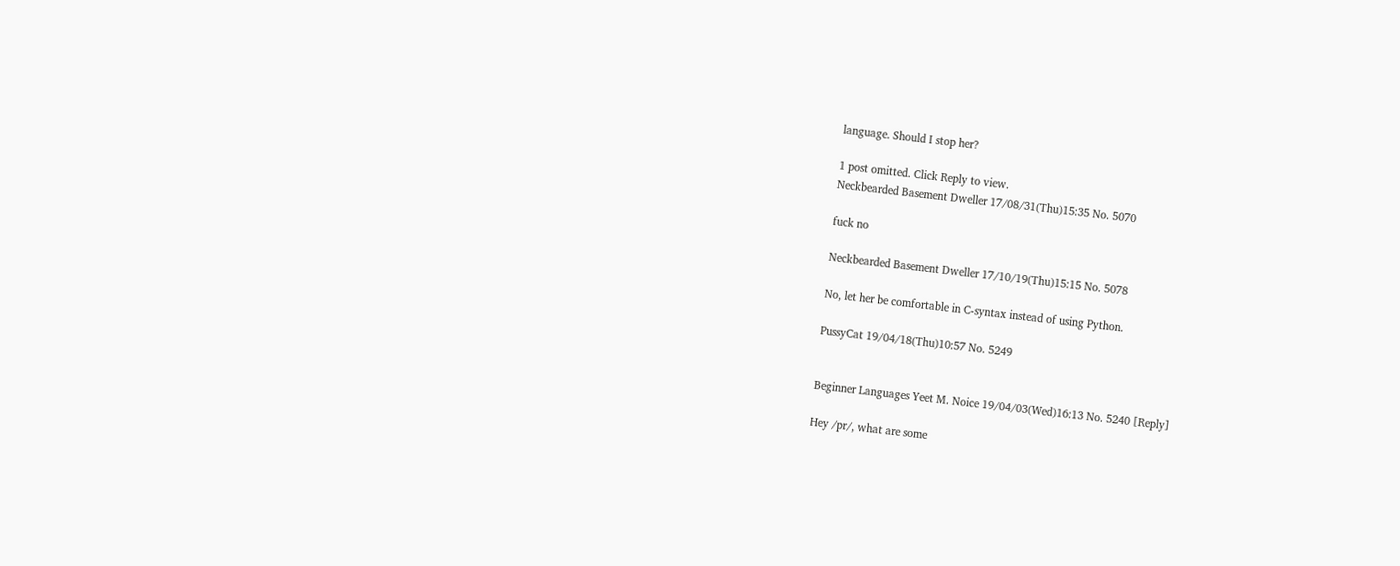language. Should I stop her?

1 post omitted. Click Reply to view.
Neckbearded Basement Dweller 17/08/31(Thu)15:35 No. 5070

fuck no

Neckbearded Basement Dweller 17/10/19(Thu)15:15 No. 5078

No, let her be comfortable in C-syntax instead of using Python.

PussyCat 19/04/18(Thu)10:57 No. 5249


Beginner Languages Yeet M. Noice 19/04/03(Wed)16:13 No. 5240 [Reply]

Hey /pr/, what are some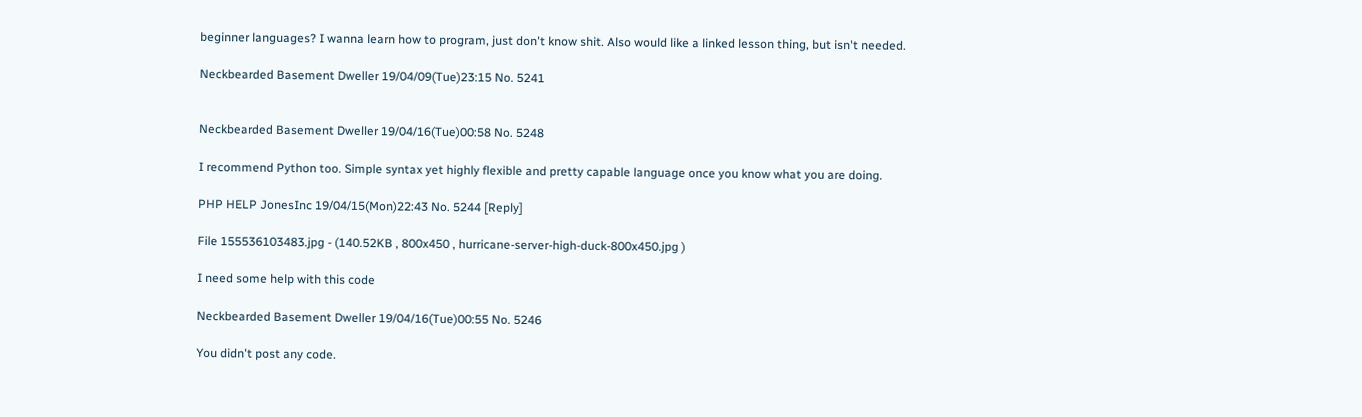beginner languages? I wanna learn how to program, just don't know shit. Also would like a linked lesson thing, but isn't needed.

Neckbearded Basement Dweller 19/04/09(Tue)23:15 No. 5241


Neckbearded Basement Dweller 19/04/16(Tue)00:58 No. 5248

I recommend Python too. Simple syntax yet highly flexible and pretty capable language once you know what you are doing.

PHP HELP JonesInc 19/04/15(Mon)22:43 No. 5244 [Reply]

File 155536103483.jpg - (140.52KB , 800x450 , hurricane-server-high-duck-800x450.jpg )

I need some help with this code

Neckbearded Basement Dweller 19/04/16(Tue)00:55 No. 5246

You didn't post any code.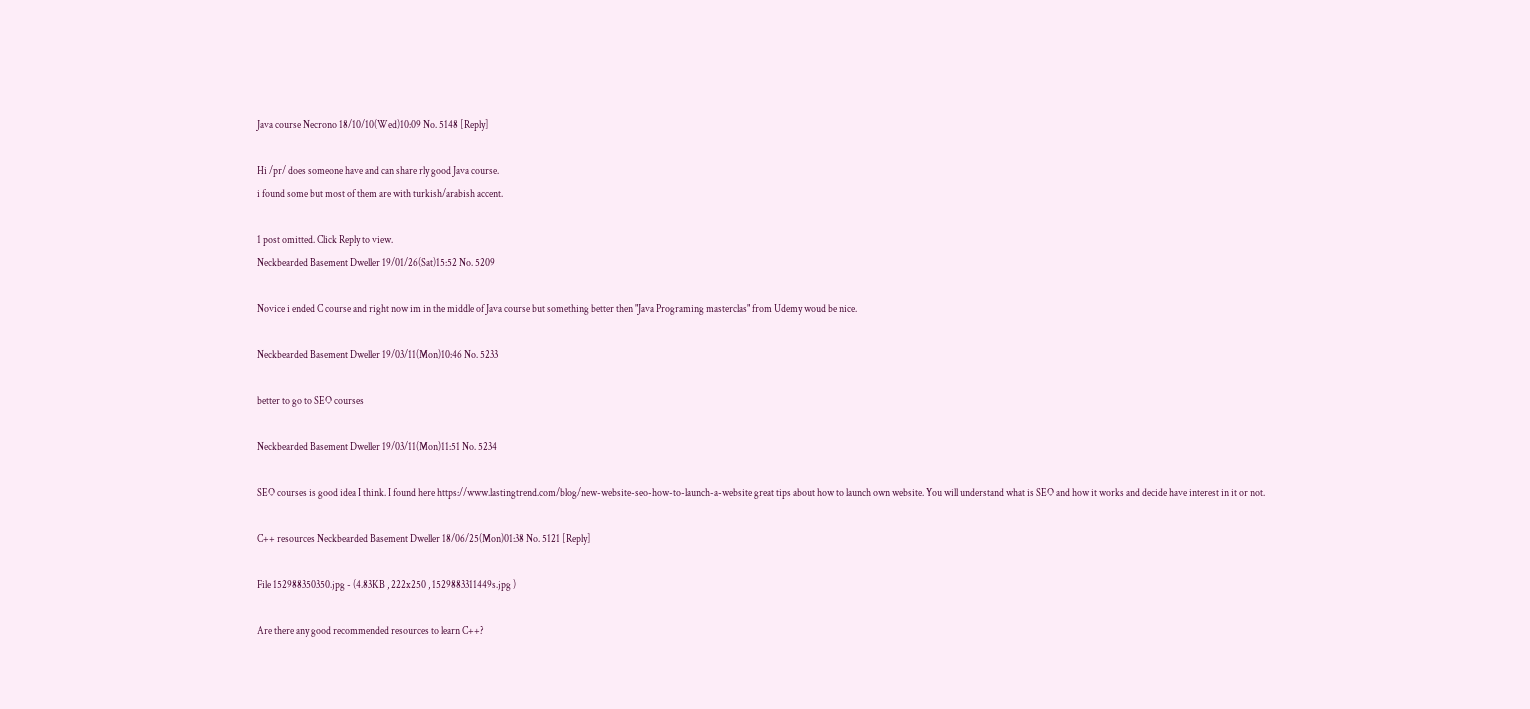Java course Necrono 18/10/10(Wed)10:09 No. 5148 [Reply]

Hi /pr/ does someone have and can share rly good Java course.
i found some but most of them are with turkish/arabish accent.

1 post omitted. Click Reply to view.
Neckbearded Basement Dweller 19/01/26(Sat)15:52 No. 5209

Novice i ended C course and right now im in the middle of Java course but something better then "Java Programing masterclas" from Udemy woud be nice.

Neckbearded Basement Dweller 19/03/11(Mon)10:46 No. 5233

better to go to SEO courses

Neckbearded Basement Dweller 19/03/11(Mon)11:51 No. 5234

SEO courses is good idea I think. I found here https://www.lastingtrend.com/blog/new-website-seo-how-to-launch-a-website great tips about how to launch own website. You will understand what is SEO and how it works and decide have interest in it or not.

C++ resources Neckbearded Basement Dweller 18/06/25(Mon)01:38 No. 5121 [Reply]

File 152988350350.jpg - (4.83KB , 222x250 , 1529883311449s.jpg )

Are there any good recommended resources to learn C++?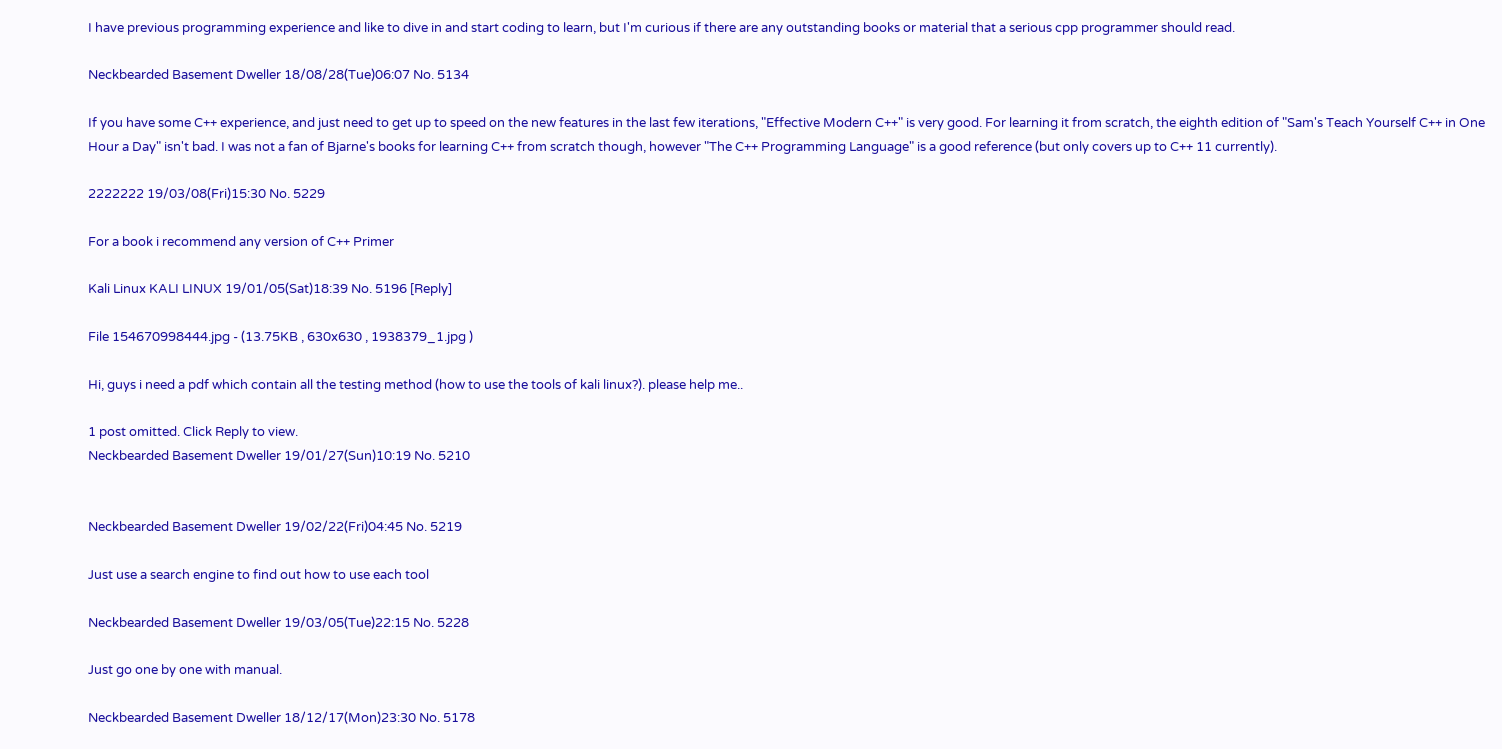I have previous programming experience and like to dive in and start coding to learn, but I'm curious if there are any outstanding books or material that a serious cpp programmer should read.

Neckbearded Basement Dweller 18/08/28(Tue)06:07 No. 5134

If you have some C++ experience, and just need to get up to speed on the new features in the last few iterations, "Effective Modern C++" is very good. For learning it from scratch, the eighth edition of "Sam's Teach Yourself C++ in One Hour a Day" isn't bad. I was not a fan of Bjarne's books for learning C++ from scratch though, however "The C++ Programming Language" is a good reference (but only covers up to C++ 11 currently).

2222222 19/03/08(Fri)15:30 No. 5229

For a book i recommend any version of C++ Primer

Kali Linux KALI LINUX 19/01/05(Sat)18:39 No. 5196 [Reply]

File 154670998444.jpg - (13.75KB , 630x630 , 1938379_1.jpg )

Hi, guys i need a pdf which contain all the testing method (how to use the tools of kali linux?). please help me..

1 post omitted. Click Reply to view.
Neckbearded Basement Dweller 19/01/27(Sun)10:19 No. 5210


Neckbearded Basement Dweller 19/02/22(Fri)04:45 No. 5219

Just use a search engine to find out how to use each tool

Neckbearded Basement Dweller 19/03/05(Tue)22:15 No. 5228

Just go one by one with manual.

Neckbearded Basement Dweller 18/12/17(Mon)23:30 No. 5178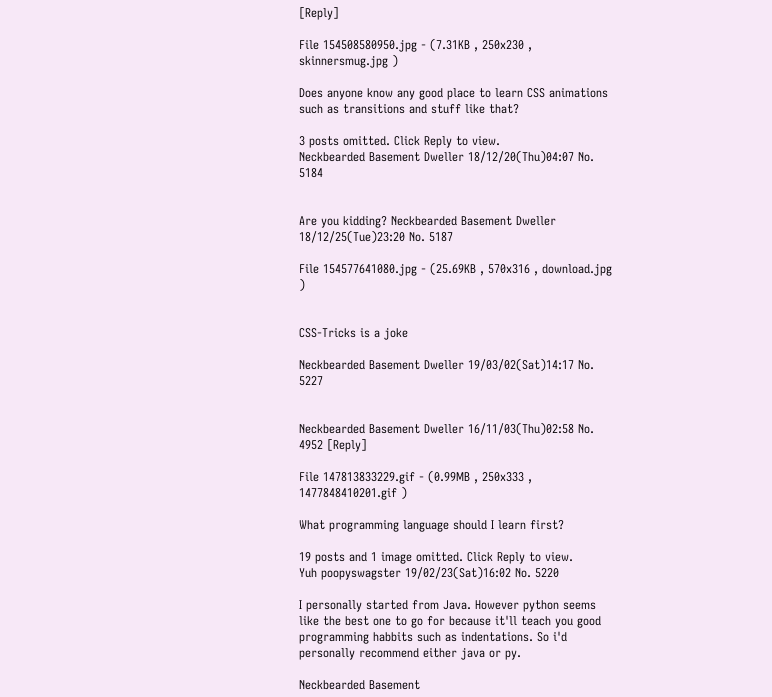[Reply]

File 154508580950.jpg - (7.31KB , 250x230 , skinnersmug.jpg )

Does anyone know any good place to learn CSS animations such as transitions and stuff like that?

3 posts omitted. Click Reply to view.
Neckbearded Basement Dweller 18/12/20(Thu)04:07 No. 5184


Are you kidding? Neckbearded Basement Dweller 18/12/25(Tue)23:20 No. 5187

File 154577641080.jpg - (25.69KB , 570x316 , download.jpg )


CSS-Tricks is a joke

Neckbearded Basement Dweller 19/03/02(Sat)14:17 No. 5227


Neckbearded Basement Dweller 16/11/03(Thu)02:58 No. 4952 [Reply]

File 147813833229.gif - (0.99MB , 250x333 , 1477848410201.gif )

What programming language should I learn first?

19 posts and 1 image omitted. Click Reply to view.
Yuh poopyswagster 19/02/23(Sat)16:02 No. 5220

I personally started from Java. However python seems like the best one to go for because it'll teach you good programming habbits such as indentations. So i'd personally recommend either java or py.

Neckbearded Basement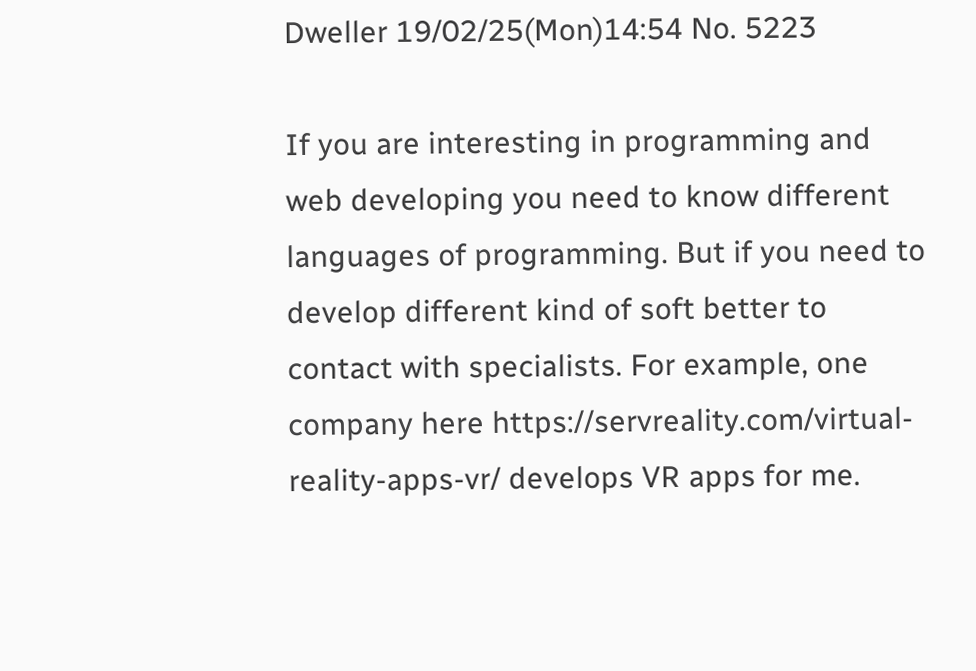Dweller 19/02/25(Mon)14:54 No. 5223

If you are interesting in programming and web developing you need to know different languages of programming. But if you need to develop different kind of soft better to contact with specialists. For example, one company here https://servreality.com/virtual-reality-apps-vr/ develops VR apps for me.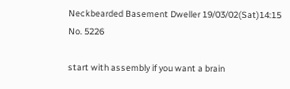Neckbearded Basement Dweller 19/03/02(Sat)14:15 No. 5226

start with assembly if you want a brain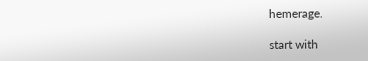hemerage.

start with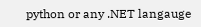python or any .NET langauge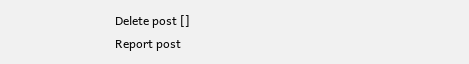Delete post []
Report post